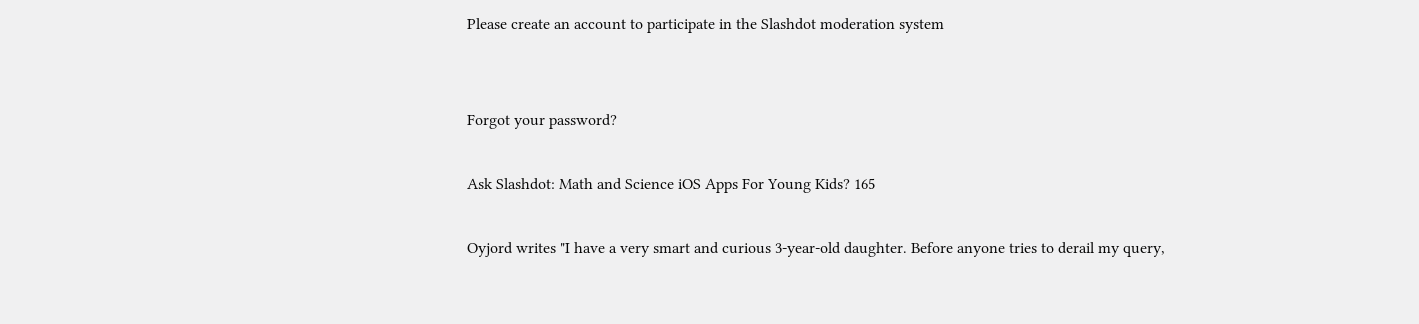Please create an account to participate in the Slashdot moderation system


Forgot your password?

Ask Slashdot: Math and Science iOS Apps For Young Kids? 165

Oyjord writes "I have a very smart and curious 3-year-old daughter. Before anyone tries to derail my query,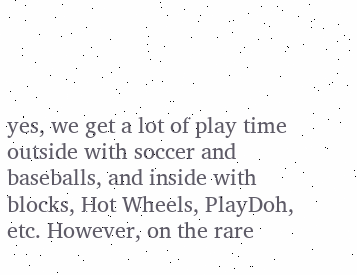yes, we get a lot of play time outside with soccer and baseballs, and inside with blocks, Hot Wheels, PlayDoh, etc. However, on the rare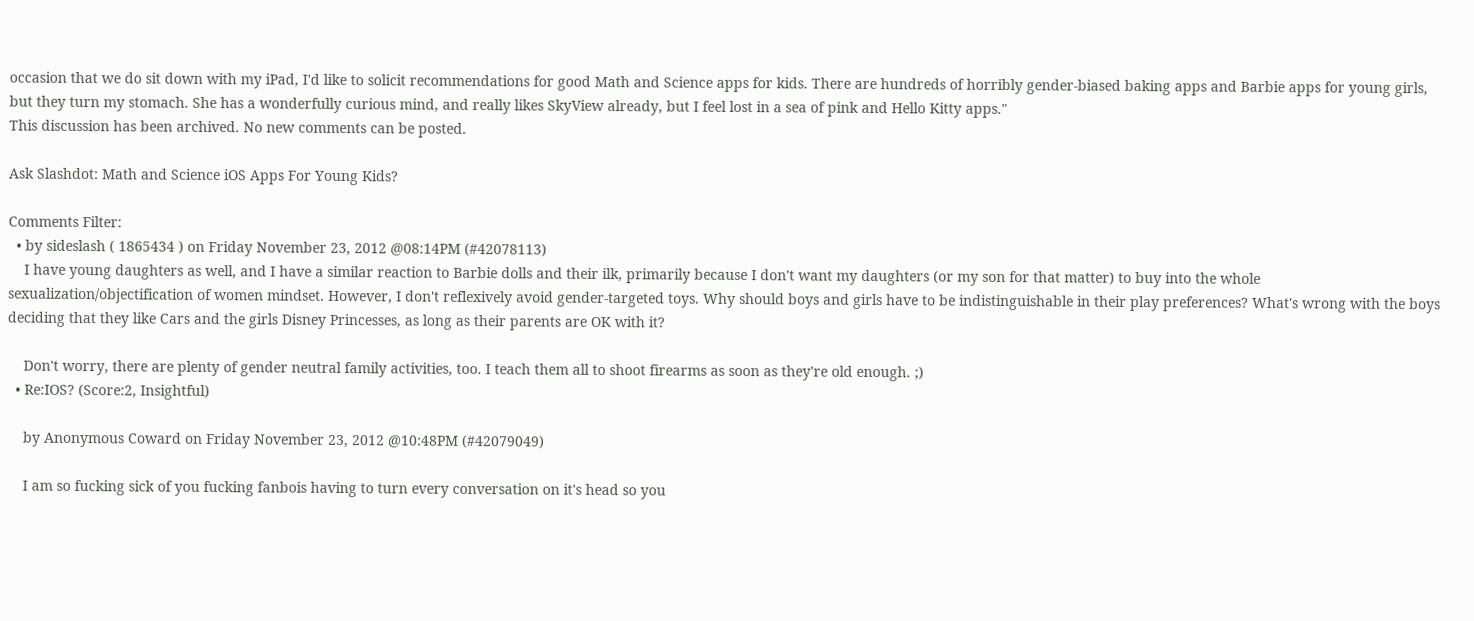occasion that we do sit down with my iPad, I'd like to solicit recommendations for good Math and Science apps for kids. There are hundreds of horribly gender-biased baking apps and Barbie apps for young girls, but they turn my stomach. She has a wonderfully curious mind, and really likes SkyView already, but I feel lost in a sea of pink and Hello Kitty apps."
This discussion has been archived. No new comments can be posted.

Ask Slashdot: Math and Science iOS Apps For Young Kids?

Comments Filter:
  • by sideslash ( 1865434 ) on Friday November 23, 2012 @08:14PM (#42078113)
    I have young daughters as well, and I have a similar reaction to Barbie dolls and their ilk, primarily because I don't want my daughters (or my son for that matter) to buy into the whole sexualization/objectification of women mindset. However, I don't reflexively avoid gender-targeted toys. Why should boys and girls have to be indistinguishable in their play preferences? What's wrong with the boys deciding that they like Cars and the girls Disney Princesses, as long as their parents are OK with it?

    Don't worry, there are plenty of gender neutral family activities, too. I teach them all to shoot firearms as soon as they're old enough. ;)
  • Re:IOS? (Score:2, Insightful)

    by Anonymous Coward on Friday November 23, 2012 @10:48PM (#42079049)

    I am so fucking sick of you fucking fanbois having to turn every conversation on it's head so you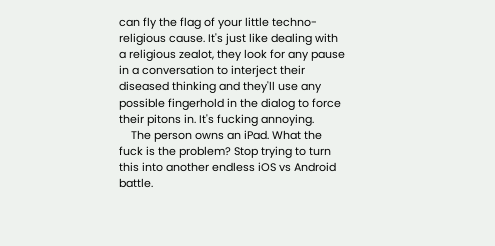can fly the flag of your little techno-religious cause. It's just like dealing with a religious zealot, they look for any pause in a conversation to interject their diseased thinking and they'll use any possible fingerhold in the dialog to force their pitons in. It's fucking annoying.
    The person owns an iPad. What the fuck is the problem? Stop trying to turn this into another endless iOS vs Android battle.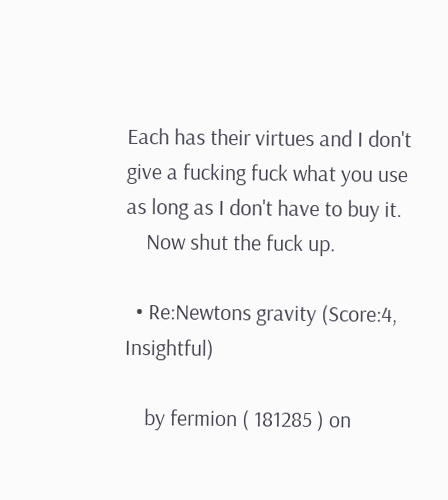Each has their virtues and I don't give a fucking fuck what you use as long as I don't have to buy it.
    Now shut the fuck up.

  • Re:Newtons gravity (Score:4, Insightful)

    by fermion ( 181285 ) on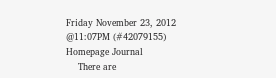Friday November 23, 2012 @11:07PM (#42079155) Homepage Journal
    There are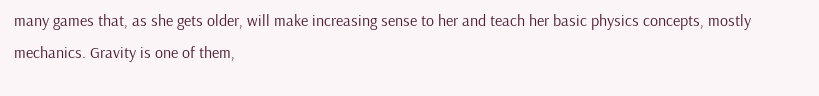many games that, as she gets older, will make increasing sense to her and teach her basic physics concepts, mostly mechanics. Gravity is one of them,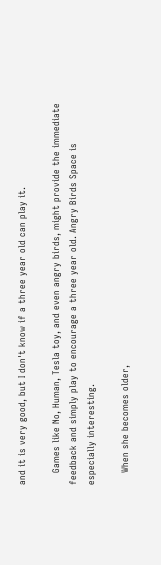and it is very good, but I don't know if a three year old can play it.

    Games like No, Human, Tesla toy, and even angry birds, might provide the immediate feedback and simply play to encourage a three year old. Angry Birds Space is especially interesting.

    When she becomes older,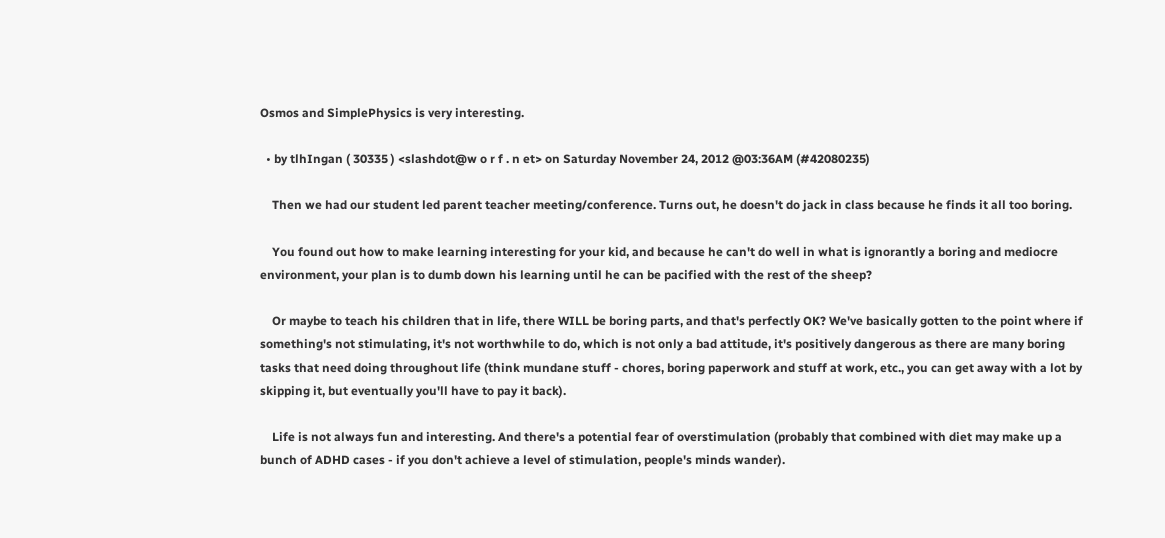Osmos and SimplePhysics is very interesting.

  • by tlhIngan ( 30335 ) <slashdot@w o r f . n et> on Saturday November 24, 2012 @03:36AM (#42080235)

    Then we had our student led parent teacher meeting/conference. Turns out, he doesn't do jack in class because he finds it all too boring.

    You found out how to make learning interesting for your kid, and because he can't do well in what is ignorantly a boring and mediocre environment, your plan is to dumb down his learning until he can be pacified with the rest of the sheep?

    Or maybe to teach his children that in life, there WILL be boring parts, and that's perfectly OK? We've basically gotten to the point where if something's not stimulating, it's not worthwhile to do, which is not only a bad attitude, it's positively dangerous as there are many boring tasks that need doing throughout life (think mundane stuff - chores, boring paperwork and stuff at work, etc., you can get away with a lot by skipping it, but eventually you'll have to pay it back).

    Life is not always fun and interesting. And there's a potential fear of overstimulation (probably that combined with diet may make up a bunch of ADHD cases - if you don't achieve a level of stimulation, people's minds wander).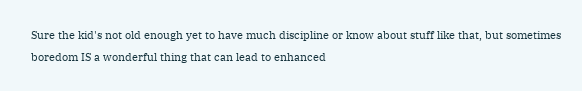Sure the kid's not old enough yet to have much discipline or know about stuff like that, but sometimes boredom IS a wonderful thing that can lead to enhanced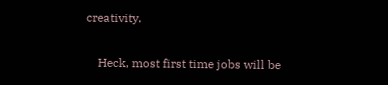creativity.

    Heck, most first time jobs will be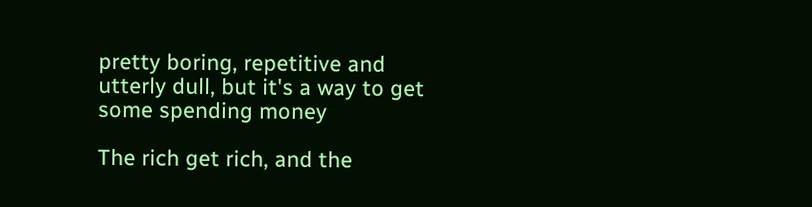pretty boring, repetitive and utterly dull, but it's a way to get some spending money

The rich get rich, and the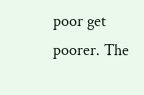poor get poorer. The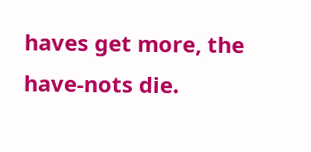haves get more, the have-nots die.